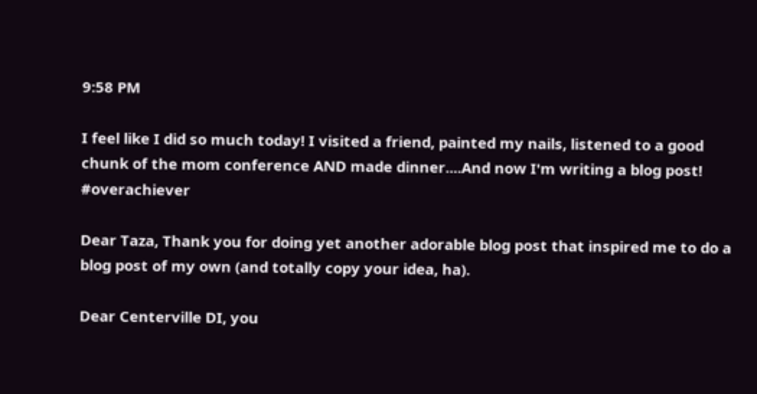9:58 PM

I feel like I did so much today! I visited a friend, painted my nails, listened to a good chunk of the mom conference AND made dinner....And now I'm writing a blog post! #overachiever

Dear Taza, Thank you for doing yet another adorable blog post that inspired me to do a blog post of my own (and totally copy your idea, ha).

Dear Centerville DI, you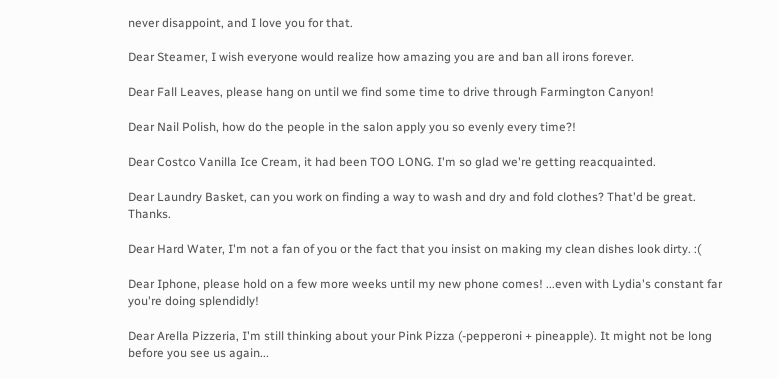never disappoint, and I love you for that.

Dear Steamer, I wish everyone would realize how amazing you are and ban all irons forever.

Dear Fall Leaves, please hang on until we find some time to drive through Farmington Canyon!

Dear Nail Polish, how do the people in the salon apply you so evenly every time?!

Dear Costco Vanilla Ice Cream, it had been TOO LONG. I'm so glad we're getting reacquainted.

Dear Laundry Basket, can you work on finding a way to wash and dry and fold clothes? That'd be great. Thanks.

Dear Hard Water, I'm not a fan of you or the fact that you insist on making my clean dishes look dirty. :(

Dear Iphone, please hold on a few more weeks until my new phone comes! ...even with Lydia's constant far you're doing splendidly!

Dear Arella Pizzeria, I'm still thinking about your Pink Pizza (-pepperoni + pineapple). It might not be long before you see us again...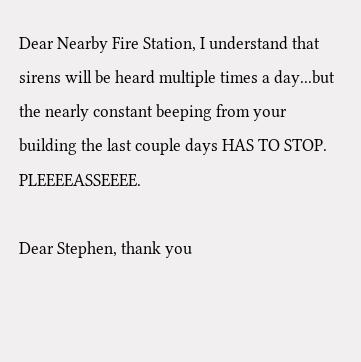Dear Nearby Fire Station, I understand that sirens will be heard multiple times a day...but the nearly constant beeping from your building the last couple days HAS TO STOP. PLEEEEASSEEEE.

Dear Stephen, thank you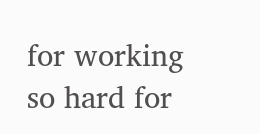for working so hard for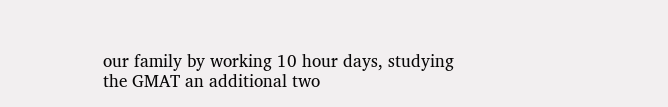our family by working 10 hour days, studying the GMAT an additional two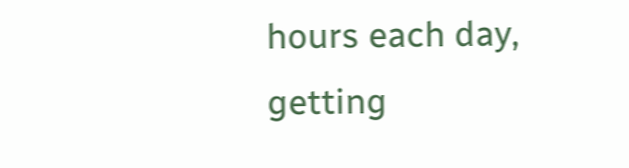hours each day, getting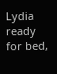Lydia ready for bed,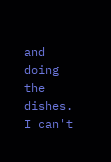and doing the dishes. I can't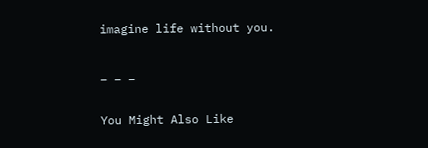imagine life without you.

_ _ _

You Might Also Like